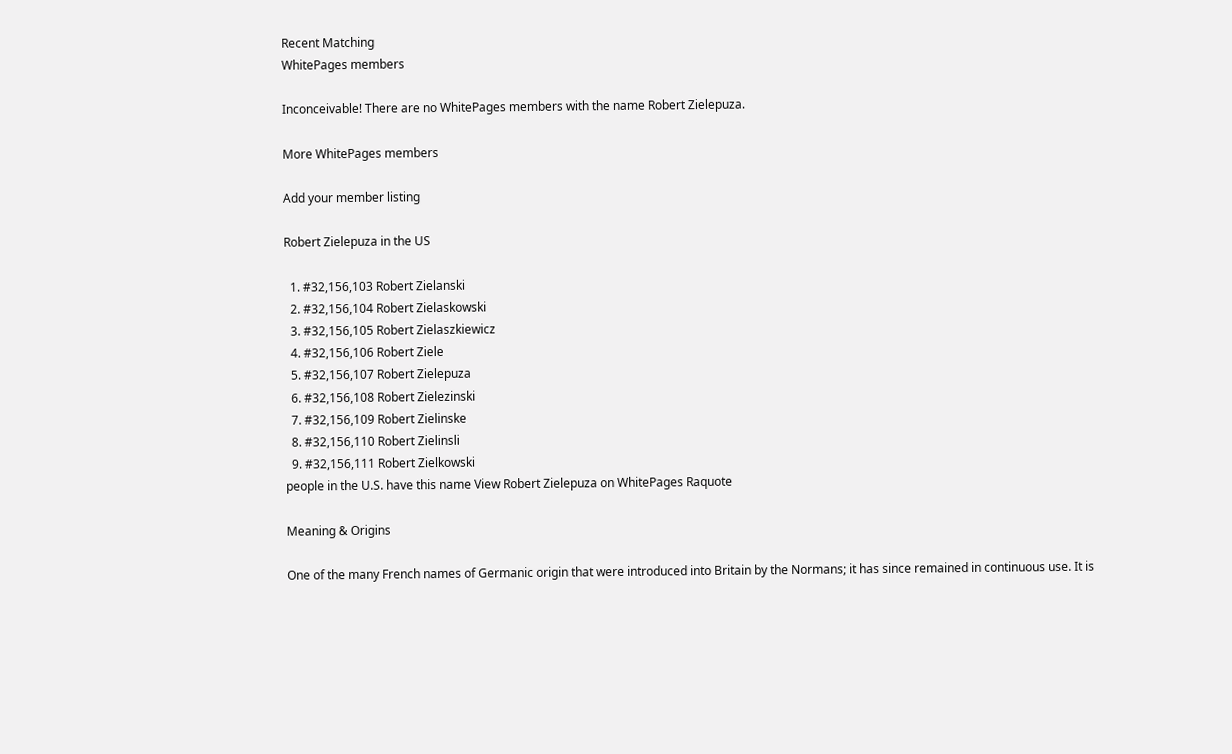Recent Matching
WhitePages members

Inconceivable! There are no WhitePages members with the name Robert Zielepuza.

More WhitePages members

Add your member listing

Robert Zielepuza in the US

  1. #32,156,103 Robert Zielanski
  2. #32,156,104 Robert Zielaskowski
  3. #32,156,105 Robert Zielaszkiewicz
  4. #32,156,106 Robert Ziele
  5. #32,156,107 Robert Zielepuza
  6. #32,156,108 Robert Zielezinski
  7. #32,156,109 Robert Zielinske
  8. #32,156,110 Robert Zielinsli
  9. #32,156,111 Robert Zielkowski
people in the U.S. have this name View Robert Zielepuza on WhitePages Raquote

Meaning & Origins

One of the many French names of Germanic origin that were introduced into Britain by the Normans; it has since remained in continuous use. It is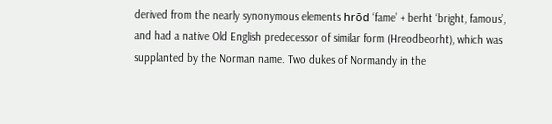derived from the nearly synonymous elements hrōd ‘fame’ + berht ‘bright, famous’, and had a native Old English predecessor of similar form (Hreodbeorht), which was supplanted by the Norman name. Two dukes of Normandy in the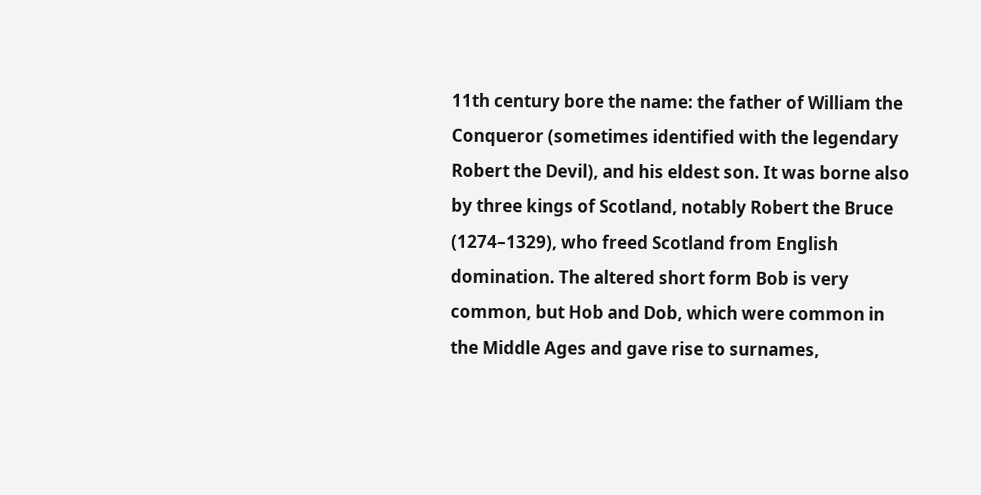11th century bore the name: the father of William the Conqueror (sometimes identified with the legendary Robert the Devil), and his eldest son. It was borne also by three kings of Scotland, notably Robert the Bruce (1274–1329), who freed Scotland from English domination. The altered short form Bob is very common, but Hob and Dob, which were common in the Middle Ages and gave rise to surnames,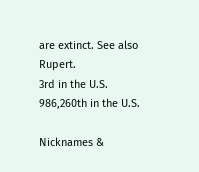are extinct. See also Rupert.
3rd in the U.S.
986,260th in the U.S.

Nicknames &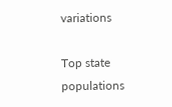variations

Top state populations